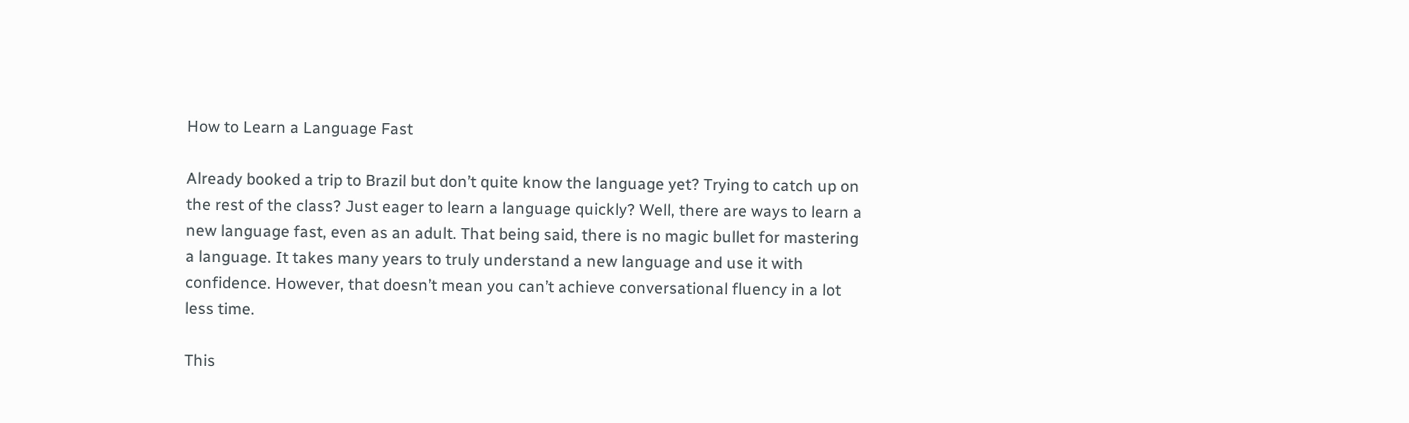How to Learn a Language Fast

Already booked a trip to Brazil but don’t quite know the language yet? Trying to catch up on the rest of the class? Just eager to learn a language quickly? Well, there are ways to learn a new language fast, even as an adult. That being said, there is no magic bullet for mastering a language. It takes many years to truly understand a new language and use it with confidence. However, that doesn’t mean you can’t achieve conversational fluency in a lot less time.

This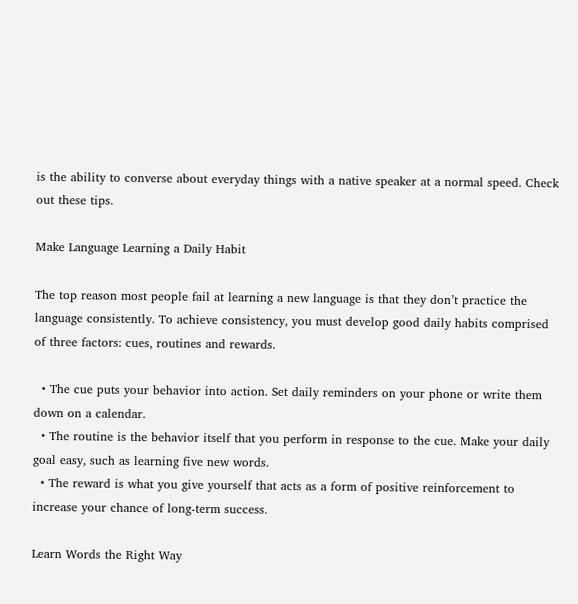is the ability to converse about everyday things with a native speaker at a normal speed. Check out these tips.

Make Language Learning a Daily Habit

The top reason most people fail at learning a new language is that they don’t practice the language consistently. To achieve consistency, you must develop good daily habits comprised of three factors: cues, routines and rewards.

  • The cue puts your behavior into action. Set daily reminders on your phone or write them down on a calendar.
  • The routine is the behavior itself that you perform in response to the cue. Make your daily goal easy, such as learning five new words.
  • The reward is what you give yourself that acts as a form of positive reinforcement to increase your chance of long-term success.

Learn Words the Right Way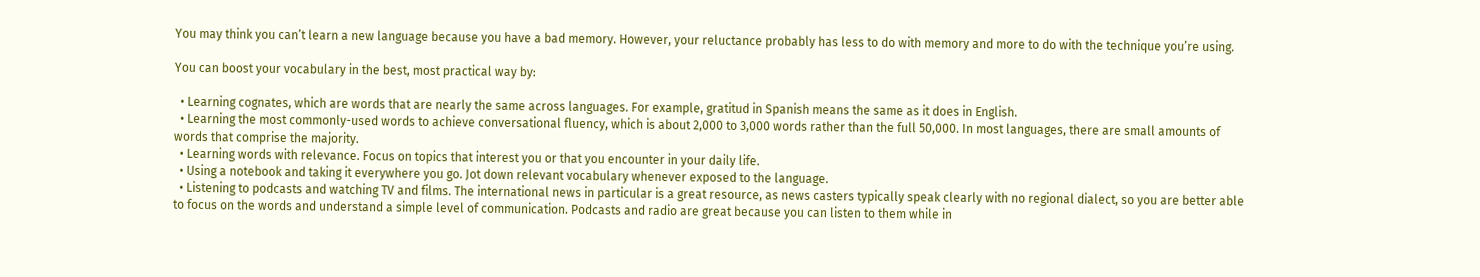You may think you can’t learn a new language because you have a bad memory. However, your reluctance probably has less to do with memory and more to do with the technique you’re using.

You can boost your vocabulary in the best, most practical way by:

  • Learning cognates, which are words that are nearly the same across languages. For example, gratitud in Spanish means the same as it does in English.
  • Learning the most commonly-used words to achieve conversational fluency, which is about 2,000 to 3,000 words rather than the full 50,000. In most languages, there are small amounts of words that comprise the majority.
  • Learning words with relevance. Focus on topics that interest you or that you encounter in your daily life.
  • Using a notebook and taking it everywhere you go. Jot down relevant vocabulary whenever exposed to the language.
  • Listening to podcasts and watching TV and films. The international news in particular is a great resource, as news casters typically speak clearly with no regional dialect, so you are better able to focus on the words and understand a simple level of communication. Podcasts and radio are great because you can listen to them while in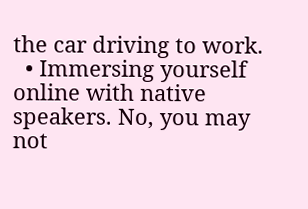the car driving to work.
  • Immersing yourself online with native speakers. No, you may not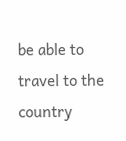be able to travel to the country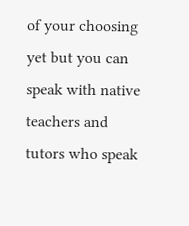of your choosing yet but you can speak with native teachers and tutors who speak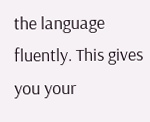the language fluently. This gives you your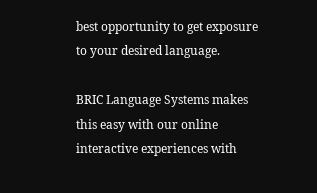best opportunity to get exposure to your desired language.

BRIC Language Systems makes this easy with our online interactive experiences with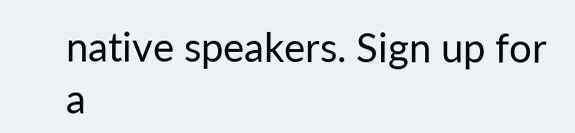native speakers. Sign up for a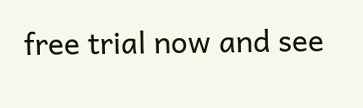free trial now and see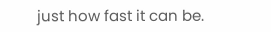just how fast it can be.